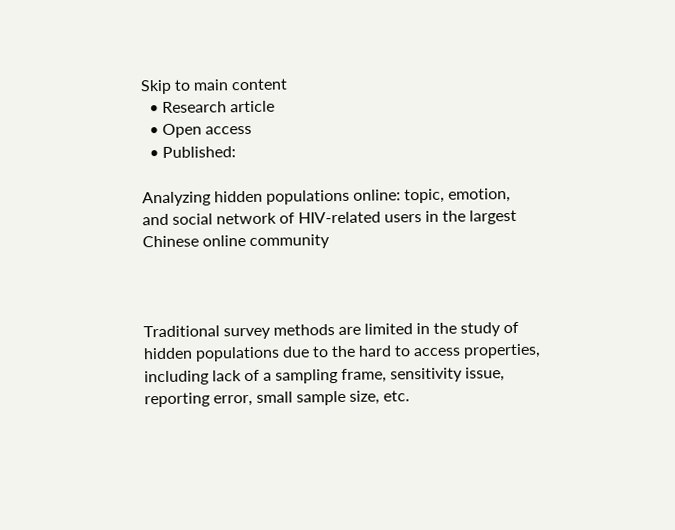Skip to main content
  • Research article
  • Open access
  • Published:

Analyzing hidden populations online: topic, emotion, and social network of HIV-related users in the largest Chinese online community



Traditional survey methods are limited in the study of hidden populations due to the hard to access properties, including lack of a sampling frame, sensitivity issue, reporting error, small sample size, etc.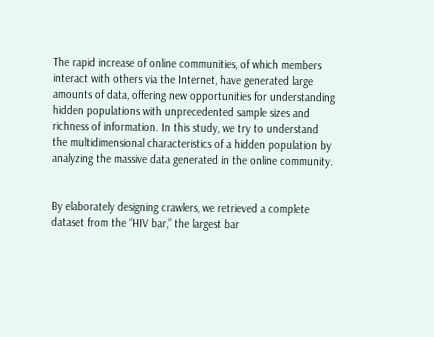The rapid increase of online communities, of which members interact with others via the Internet, have generated large amounts of data, offering new opportunities for understanding hidden populations with unprecedented sample sizes and richness of information. In this study, we try to understand the multidimensional characteristics of a hidden population by analyzing the massive data generated in the online community.


By elaborately designing crawlers, we retrieved a complete dataset from the “HIV bar,” the largest bar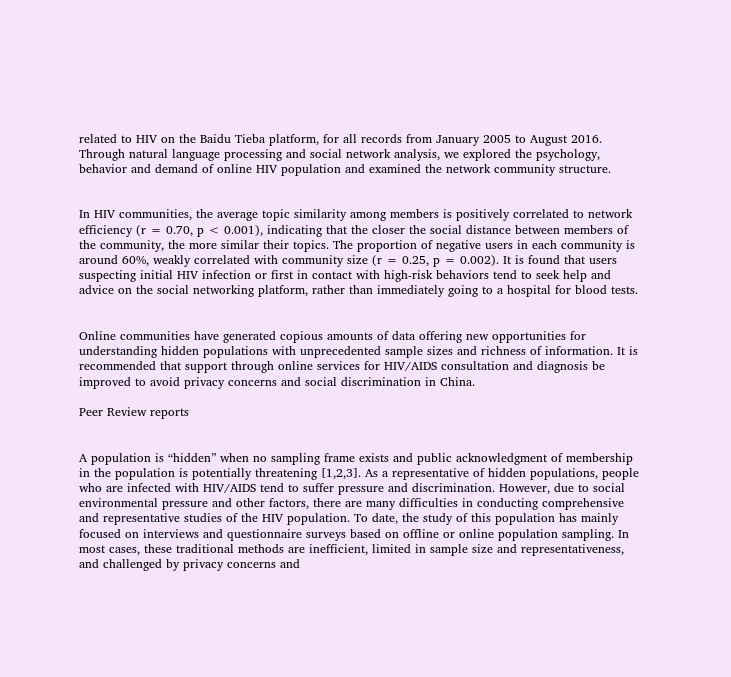related to HIV on the Baidu Tieba platform, for all records from January 2005 to August 2016. Through natural language processing and social network analysis, we explored the psychology, behavior and demand of online HIV population and examined the network community structure.


In HIV communities, the average topic similarity among members is positively correlated to network efficiency (r = 0.70, p < 0.001), indicating that the closer the social distance between members of the community, the more similar their topics. The proportion of negative users in each community is around 60%, weakly correlated with community size (r = 0.25, p = 0.002). It is found that users suspecting initial HIV infection or first in contact with high-risk behaviors tend to seek help and advice on the social networking platform, rather than immediately going to a hospital for blood tests.


Online communities have generated copious amounts of data offering new opportunities for understanding hidden populations with unprecedented sample sizes and richness of information. It is recommended that support through online services for HIV/AIDS consultation and diagnosis be improved to avoid privacy concerns and social discrimination in China.

Peer Review reports


A population is “hidden” when no sampling frame exists and public acknowledgment of membership in the population is potentially threatening [1,2,3]. As a representative of hidden populations, people who are infected with HIV/AIDS tend to suffer pressure and discrimination. However, due to social environmental pressure and other factors, there are many difficulties in conducting comprehensive and representative studies of the HIV population. To date, the study of this population has mainly focused on interviews and questionnaire surveys based on offline or online population sampling. In most cases, these traditional methods are inefficient, limited in sample size and representativeness, and challenged by privacy concerns and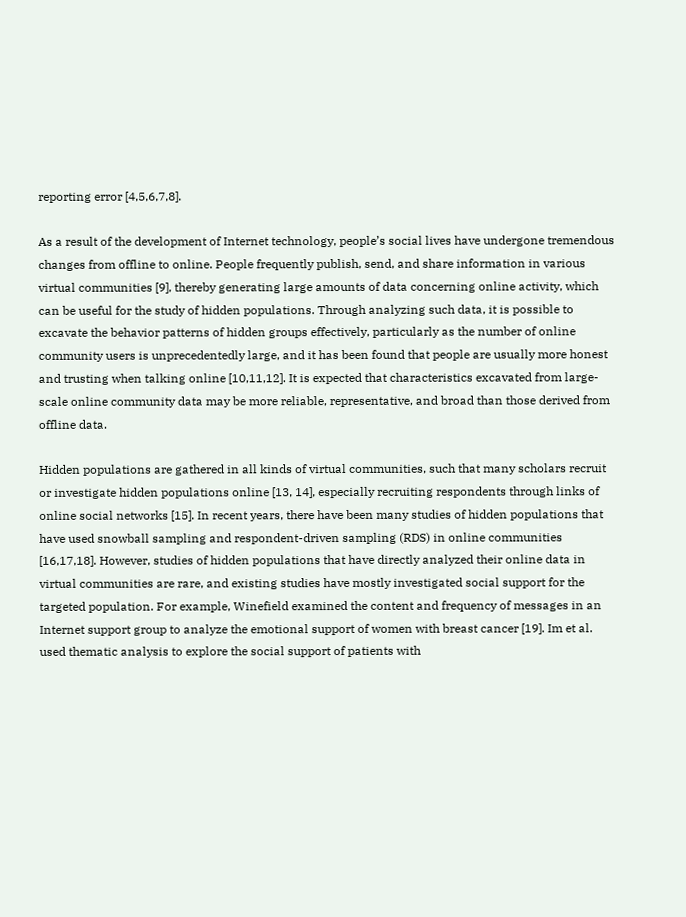reporting error [4,5,6,7,8].

As a result of the development of Internet technology, people’s social lives have undergone tremendous changes from offline to online. People frequently publish, send, and share information in various virtual communities [9], thereby generating large amounts of data concerning online activity, which can be useful for the study of hidden populations. Through analyzing such data, it is possible to excavate the behavior patterns of hidden groups effectively, particularly as the number of online community users is unprecedentedly large, and it has been found that people are usually more honest and trusting when talking online [10,11,12]. It is expected that characteristics excavated from large-scale online community data may be more reliable, representative, and broad than those derived from offline data.

Hidden populations are gathered in all kinds of virtual communities, such that many scholars recruit or investigate hidden populations online [13, 14], especially recruiting respondents through links of online social networks [15]. In recent years, there have been many studies of hidden populations that have used snowball sampling and respondent-driven sampling (RDS) in online communities [16,17,18]. However, studies of hidden populations that have directly analyzed their online data in virtual communities are rare, and existing studies have mostly investigated social support for the targeted population. For example, Winefield examined the content and frequency of messages in an Internet support group to analyze the emotional support of women with breast cancer [19]. Im et al. used thematic analysis to explore the social support of patients with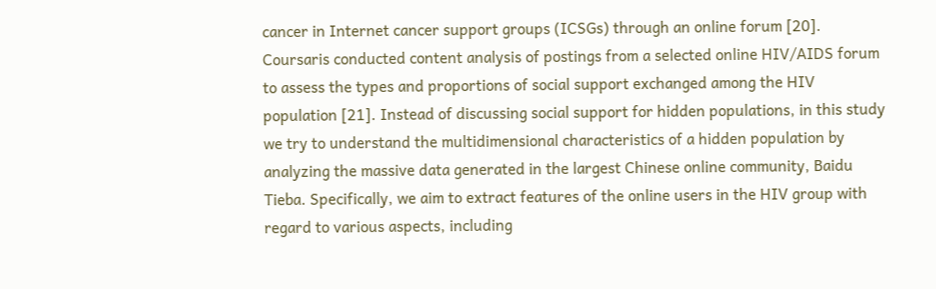cancer in Internet cancer support groups (ICSGs) through an online forum [20]. Coursaris conducted content analysis of postings from a selected online HIV/AIDS forum to assess the types and proportions of social support exchanged among the HIV population [21]. Instead of discussing social support for hidden populations, in this study we try to understand the multidimensional characteristics of a hidden population by analyzing the massive data generated in the largest Chinese online community, Baidu Tieba. Specifically, we aim to extract features of the online users in the HIV group with regard to various aspects, including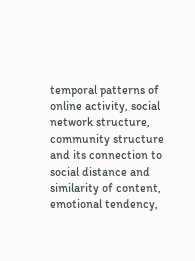temporal patterns of online activity, social network structure, community structure and its connection to social distance and similarity of content, emotional tendency,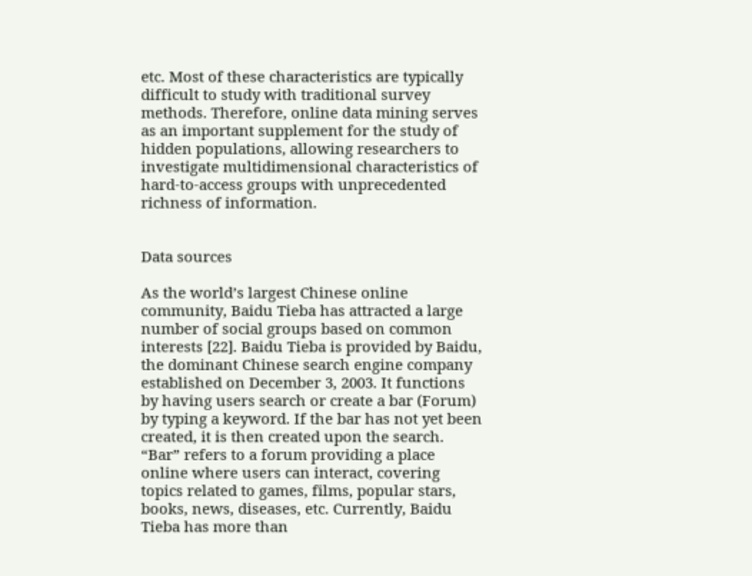etc. Most of these characteristics are typically difficult to study with traditional survey methods. Therefore, online data mining serves as an important supplement for the study of hidden populations, allowing researchers to investigate multidimensional characteristics of hard-to-access groups with unprecedented richness of information.


Data sources

As the world’s largest Chinese online community, Baidu Tieba has attracted a large number of social groups based on common interests [22]. Baidu Tieba is provided by Baidu, the dominant Chinese search engine company established on December 3, 2003. It functions by having users search or create a bar (Forum) by typing a keyword. If the bar has not yet been created, it is then created upon the search. “Bar” refers to a forum providing a place online where users can interact, covering topics related to games, films, popular stars, books, news, diseases, etc. Currently, Baidu Tieba has more than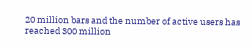20 million bars and the number of active users has reached 300 million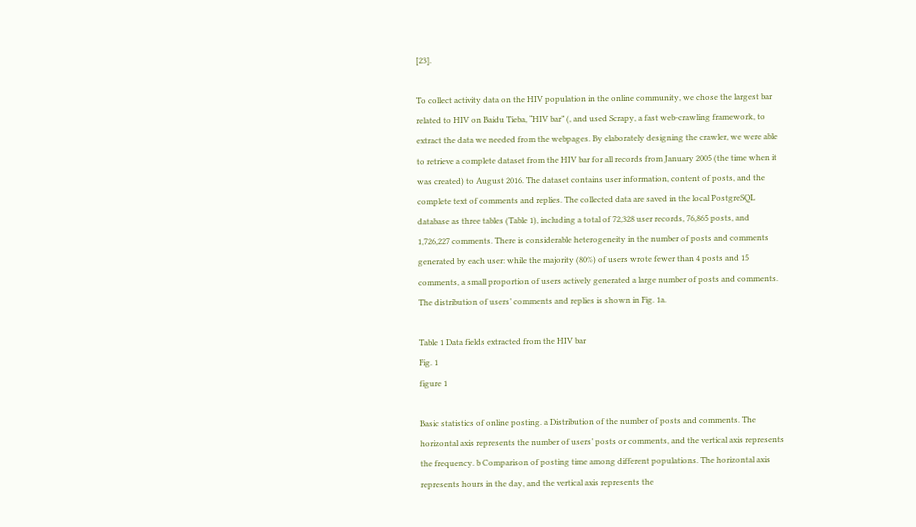[23].

To collect activity data on the HIV population in the online community, we chose the largest bar related to HIV on Baidu Tieba, “HIV bar” (, and used Scrapy, a fast web-crawling framework, to extract the data we needed from the webpages. By elaborately designing the crawler, we were able to retrieve a complete dataset from the HIV bar for all records from January 2005 (the time when it was created) to August 2016. The dataset contains user information, content of posts, and the complete text of comments and replies. The collected data are saved in the local PostgreSQL database as three tables (Table 1), including a total of 72,328 user records, 76,865 posts, and 1,726,227 comments. There is considerable heterogeneity in the number of posts and comments generated by each user: while the majority (80%) of users wrote fewer than 4 posts and 15 comments, a small proportion of users actively generated a large number of posts and comments. The distribution of users’ comments and replies is shown in Fig. 1a.

Table 1 Data fields extracted from the HIV bar
Fig. 1
figure 1

Basic statistics of online posting. a Distribution of the number of posts and comments. The horizontal axis represents the number of users’ posts or comments, and the vertical axis represents the frequency. b Comparison of posting time among different populations. The horizontal axis represents hours in the day, and the vertical axis represents the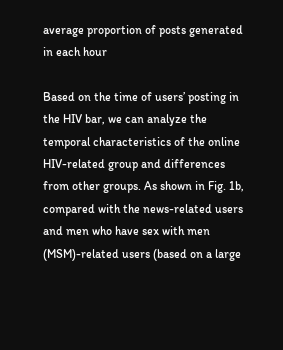average proportion of posts generated in each hour

Based on the time of users’ posting in the HIV bar, we can analyze the temporal characteristics of the online HIV-related group and differences from other groups. As shown in Fig. 1b, compared with the news-related users and men who have sex with men (MSM)-related users (based on a large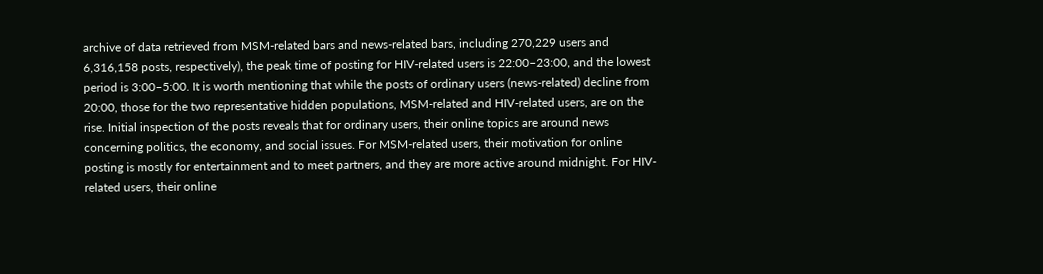archive of data retrieved from MSM-related bars and news-related bars, including 270,229 users and 6,316,158 posts, respectively), the peak time of posting for HIV-related users is 22:00–23:00, and the lowest period is 3:00–5:00. It is worth mentioning that while the posts of ordinary users (news-related) decline from 20:00, those for the two representative hidden populations, MSM-related and HIV-related users, are on the rise. Initial inspection of the posts reveals that for ordinary users, their online topics are around news concerning politics, the economy, and social issues. For MSM-related users, their motivation for online posting is mostly for entertainment and to meet partners, and they are more active around midnight. For HIV-related users, their online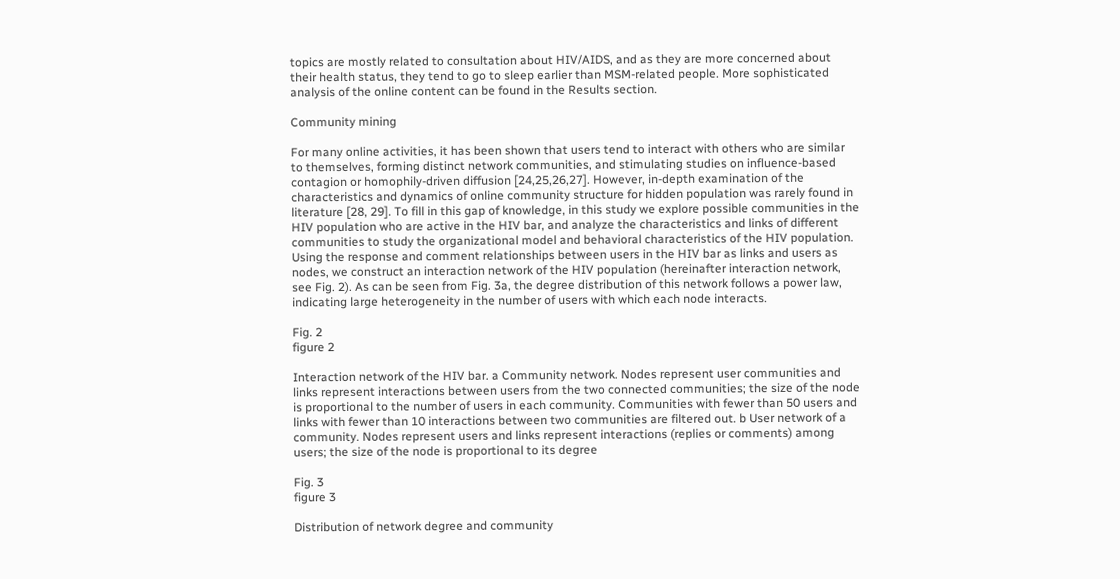topics are mostly related to consultation about HIV/AIDS, and as they are more concerned about their health status, they tend to go to sleep earlier than MSM-related people. More sophisticated analysis of the online content can be found in the Results section.

Community mining

For many online activities, it has been shown that users tend to interact with others who are similar to themselves, forming distinct network communities, and stimulating studies on influence-based contagion or homophily-driven diffusion [24,25,26,27]. However, in-depth examination of the characteristics and dynamics of online community structure for hidden population was rarely found in literature [28, 29]. To fill in this gap of knowledge, in this study we explore possible communities in the HIV population who are active in the HIV bar, and analyze the characteristics and links of different communities to study the organizational model and behavioral characteristics of the HIV population. Using the response and comment relationships between users in the HIV bar as links and users as nodes, we construct an interaction network of the HIV population (hereinafter interaction network, see Fig. 2). As can be seen from Fig. 3a, the degree distribution of this network follows a power law, indicating large heterogeneity in the number of users with which each node interacts.

Fig. 2
figure 2

Interaction network of the HIV bar. a Community network. Nodes represent user communities and links represent interactions between users from the two connected communities; the size of the node is proportional to the number of users in each community. Communities with fewer than 50 users and links with fewer than 10 interactions between two communities are filtered out. b User network of a community. Nodes represent users and links represent interactions (replies or comments) among users; the size of the node is proportional to its degree

Fig. 3
figure 3

Distribution of network degree and community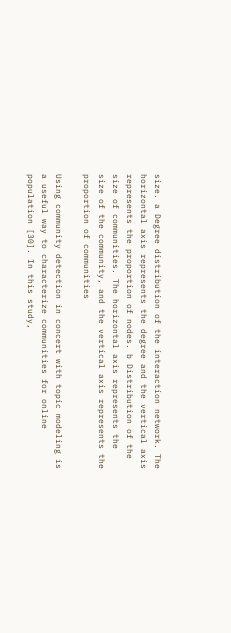size. a Degree distribution of the interaction network. The horizontal axis represents the degree and the vertical axis represents the proportion of nodes. b Distribution of the size of communities. The horizontal axis represents the size of the community, and the vertical axis represents the proportion of communities

Using community detection in concert with topic modeling is a useful way to characterize communities for online population [30]. In this study,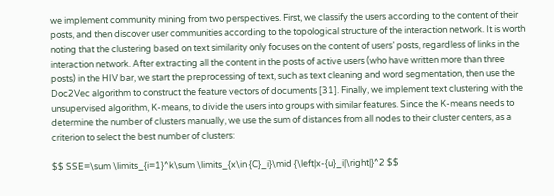we implement community mining from two perspectives. First, we classify the users according to the content of their posts, and then discover user communities according to the topological structure of the interaction network. It is worth noting that the clustering based on text similarity only focuses on the content of users’ posts, regardless of links in the interaction network. After extracting all the content in the posts of active users (who have written more than three posts) in the HIV bar, we start the preprocessing of text, such as text cleaning and word segmentation, then use the Doc2Vec algorithm to construct the feature vectors of documents [31]. Finally, we implement text clustering with the unsupervised algorithm, K-means, to divide the users into groups with similar features. Since the K-means needs to determine the number of clusters manually, we use the sum of distances from all nodes to their cluster centers, as a criterion to select the best number of clusters:

$$ SSE=\sum \limits_{i=1}^k\sum \limits_{x\in {C}_i}\mid {\left|x-{u}_i|\right|}^2 $$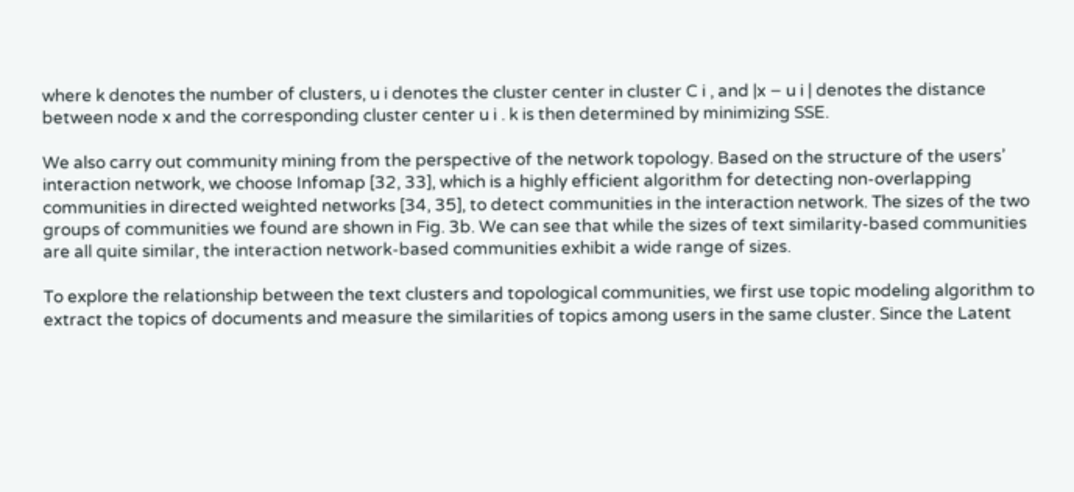where k denotes the number of clusters, u i denotes the cluster center in cluster C i , and |x − u i | denotes the distance between node x and the corresponding cluster center u i . k is then determined by minimizing SSE.

We also carry out community mining from the perspective of the network topology. Based on the structure of the users’ interaction network, we choose Infomap [32, 33], which is a highly efficient algorithm for detecting non-overlapping communities in directed weighted networks [34, 35], to detect communities in the interaction network. The sizes of the two groups of communities we found are shown in Fig. 3b. We can see that while the sizes of text similarity-based communities are all quite similar, the interaction network-based communities exhibit a wide range of sizes.

To explore the relationship between the text clusters and topological communities, we first use topic modeling algorithm to extract the topics of documents and measure the similarities of topics among users in the same cluster. Since the Latent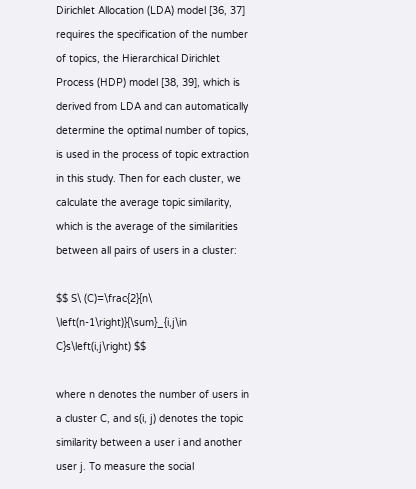Dirichlet Allocation (LDA) model [36, 37] requires the specification of the number of topics, the Hierarchical Dirichlet Process (HDP) model [38, 39], which is derived from LDA and can automatically determine the optimal number of topics, is used in the process of topic extraction in this study. Then for each cluster, we calculate the average topic similarity, which is the average of the similarities between all pairs of users in a cluster:

$$ S\ (C)=\frac{2}{n\ \left(n-1\right)}{\sum}_{i,j\in C}s\left(i,j\right) $$

where n denotes the number of users in a cluster C, and s(i, j) denotes the topic similarity between a user i and another user j. To measure the social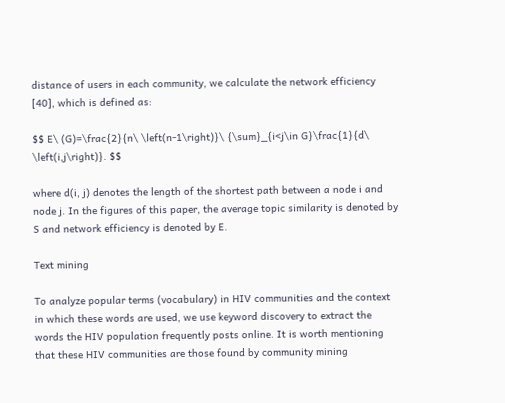distance of users in each community, we calculate the network efficiency [40], which is defined as:

$$ E\ (G)=\frac{2}{n\ \left(n-1\right)}\ {\sum}_{i<j\in G}\frac{1}{d\ \left(i,j\right)}. $$

where d(i, j) denotes the length of the shortest path between a node i and node j. In the figures of this paper, the average topic similarity is denoted by S and network efficiency is denoted by E.

Text mining

To analyze popular terms (vocabulary) in HIV communities and the context in which these words are used, we use keyword discovery to extract the words the HIV population frequently posts online. It is worth mentioning that these HIV communities are those found by community mining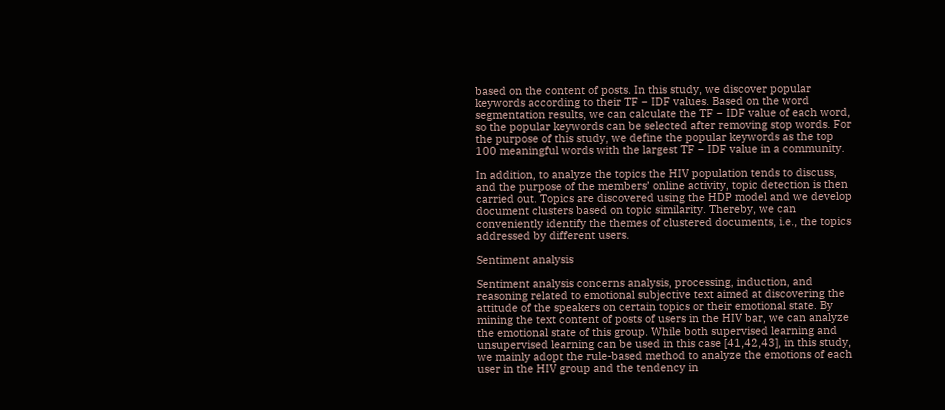based on the content of posts. In this study, we discover popular keywords according to their TF − IDF values. Based on the word segmentation results, we can calculate the TF − IDF value of each word, so the popular keywords can be selected after removing stop words. For the purpose of this study, we define the popular keywords as the top 100 meaningful words with the largest TF − IDF value in a community.

In addition, to analyze the topics the HIV population tends to discuss, and the purpose of the members’ online activity, topic detection is then carried out. Topics are discovered using the HDP model and we develop document clusters based on topic similarity. Thereby, we can conveniently identify the themes of clustered documents, i.e., the topics addressed by different users.

Sentiment analysis

Sentiment analysis concerns analysis, processing, induction, and reasoning related to emotional subjective text aimed at discovering the attitude of the speakers on certain topics or their emotional state. By mining the text content of posts of users in the HIV bar, we can analyze the emotional state of this group. While both supervised learning and unsupervised learning can be used in this case [41,42,43], in this study, we mainly adopt the rule-based method to analyze the emotions of each user in the HIV group and the tendency in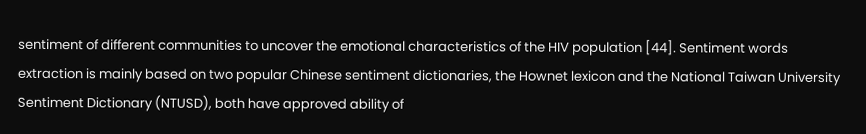sentiment of different communities to uncover the emotional characteristics of the HIV population [44]. Sentiment words extraction is mainly based on two popular Chinese sentiment dictionaries, the Hownet lexicon and the National Taiwan University Sentiment Dictionary (NTUSD), both have approved ability of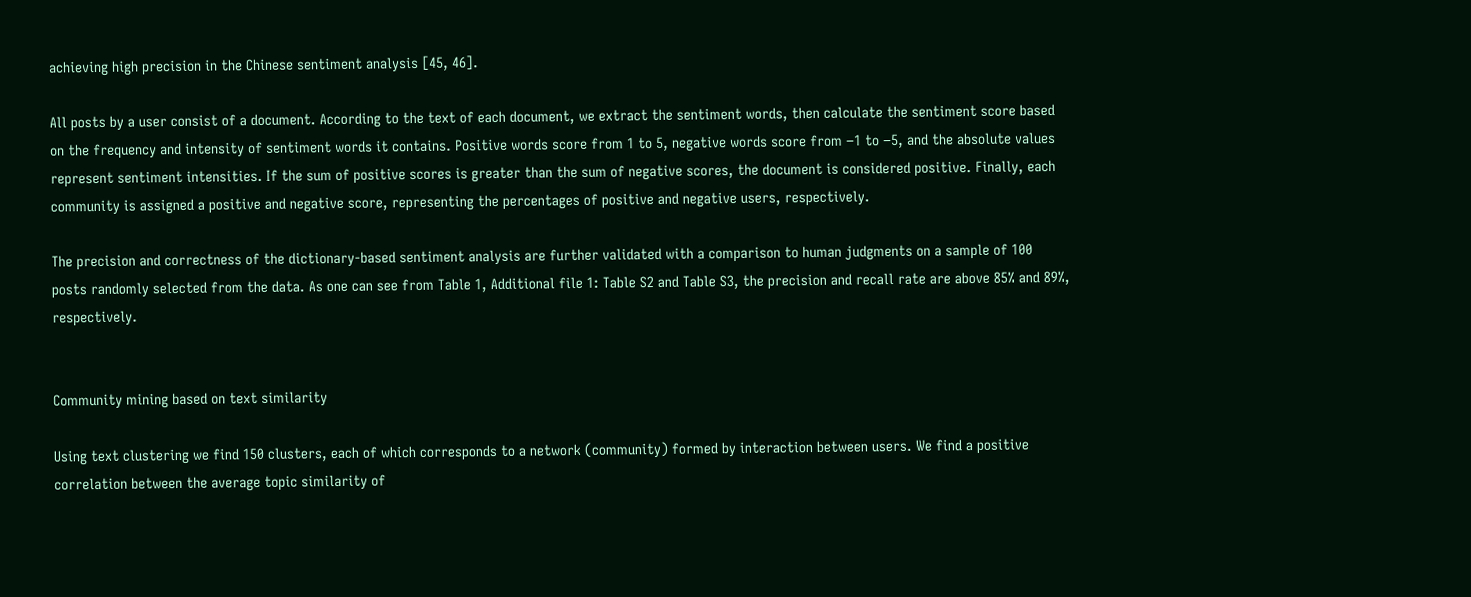achieving high precision in the Chinese sentiment analysis [45, 46].

All posts by a user consist of a document. According to the text of each document, we extract the sentiment words, then calculate the sentiment score based on the frequency and intensity of sentiment words it contains. Positive words score from 1 to 5, negative words score from −1 to −5, and the absolute values represent sentiment intensities. If the sum of positive scores is greater than the sum of negative scores, the document is considered positive. Finally, each community is assigned a positive and negative score, representing the percentages of positive and negative users, respectively.

The precision and correctness of the dictionary-based sentiment analysis are further validated with a comparison to human judgments on a sample of 100 posts randomly selected from the data. As one can see from Table 1, Additional file 1: Table S2 and Table S3, the precision and recall rate are above 85% and 89%, respectively.


Community mining based on text similarity

Using text clustering we find 150 clusters, each of which corresponds to a network (community) formed by interaction between users. We find a positive correlation between the average topic similarity of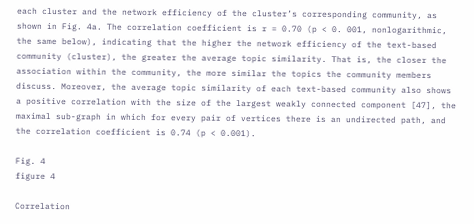each cluster and the network efficiency of the cluster’s corresponding community, as shown in Fig. 4a. The correlation coefficient is r = 0.70 (p < 0. 001, nonlogarithmic, the same below), indicating that the higher the network efficiency of the text-based community (cluster), the greater the average topic similarity. That is, the closer the association within the community, the more similar the topics the community members discuss. Moreover, the average topic similarity of each text-based community also shows a positive correlation with the size of the largest weakly connected component [47], the maximal sub-graph in which for every pair of vertices there is an undirected path, and the correlation coefficient is 0.74 (p < 0.001).

Fig. 4
figure 4

Correlation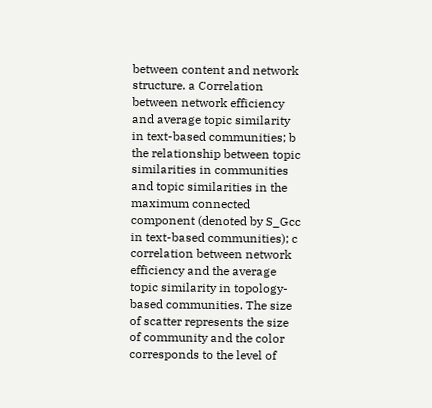between content and network structure. a Correlation between network efficiency and average topic similarity in text-based communities; b the relationship between topic similarities in communities and topic similarities in the maximum connected component (denoted by S_Gcc in text-based communities); c correlation between network efficiency and the average topic similarity in topology-based communities. The size of scatter represents the size of community and the color corresponds to the level of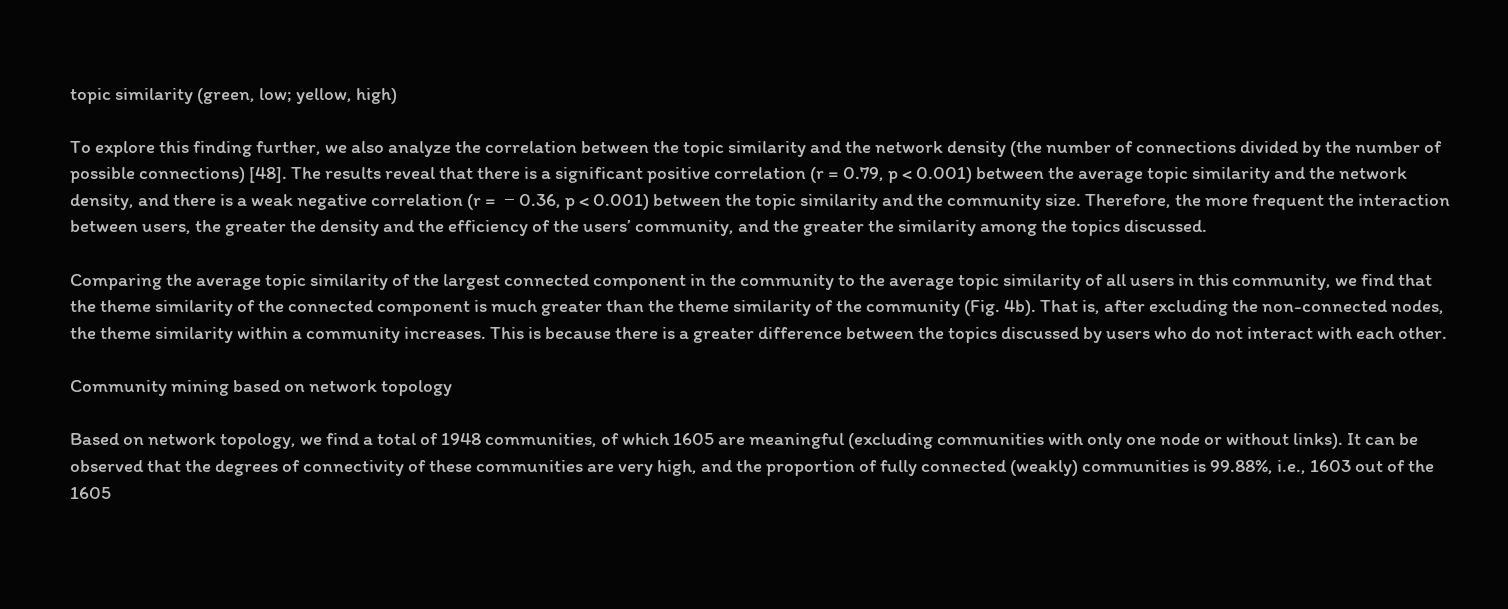topic similarity (green, low; yellow, high)

To explore this finding further, we also analyze the correlation between the topic similarity and the network density (the number of connections divided by the number of possible connections) [48]. The results reveal that there is a significant positive correlation (r = 0.79, p < 0.001) between the average topic similarity and the network density, and there is a weak negative correlation (r =  − 0.36, p < 0.001) between the topic similarity and the community size. Therefore, the more frequent the interaction between users, the greater the density and the efficiency of the users’ community, and the greater the similarity among the topics discussed.

Comparing the average topic similarity of the largest connected component in the community to the average topic similarity of all users in this community, we find that the theme similarity of the connected component is much greater than the theme similarity of the community (Fig. 4b). That is, after excluding the non-connected nodes, the theme similarity within a community increases. This is because there is a greater difference between the topics discussed by users who do not interact with each other.

Community mining based on network topology

Based on network topology, we find a total of 1948 communities, of which 1605 are meaningful (excluding communities with only one node or without links). It can be observed that the degrees of connectivity of these communities are very high, and the proportion of fully connected (weakly) communities is 99.88%, i.e., 1603 out of the 1605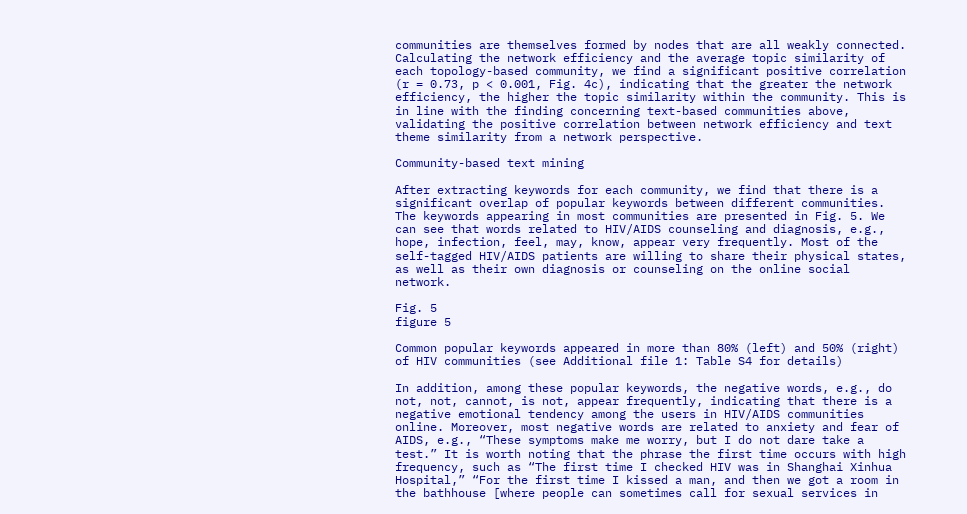communities are themselves formed by nodes that are all weakly connected. Calculating the network efficiency and the average topic similarity of each topology-based community, we find a significant positive correlation (r = 0.73, p < 0.001, Fig. 4c), indicating that the greater the network efficiency, the higher the topic similarity within the community. This is in line with the finding concerning text-based communities above, validating the positive correlation between network efficiency and text theme similarity from a network perspective.

Community-based text mining

After extracting keywords for each community, we find that there is a significant overlap of popular keywords between different communities. The keywords appearing in most communities are presented in Fig. 5. We can see that words related to HIV/AIDS counseling and diagnosis, e.g., hope, infection, feel, may, know, appear very frequently. Most of the self-tagged HIV/AIDS patients are willing to share their physical states, as well as their own diagnosis or counseling on the online social network.

Fig. 5
figure 5

Common popular keywords appeared in more than 80% (left) and 50% (right) of HIV communities (see Additional file 1: Table S4 for details)

In addition, among these popular keywords, the negative words, e.g., do not, not, cannot, is not, appear frequently, indicating that there is a negative emotional tendency among the users in HIV/AIDS communities online. Moreover, most negative words are related to anxiety and fear of AIDS, e.g., “These symptoms make me worry, but I do not dare take a test.” It is worth noting that the phrase the first time occurs with high frequency, such as “The first time I checked HIV was in Shanghai Xinhua Hospital,” “For the first time I kissed a man, and then we got a room in the bathhouse [where people can sometimes call for sexual services in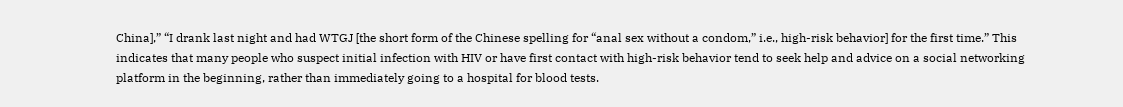China],” “I drank last night and had WTGJ [the short form of the Chinese spelling for “anal sex without a condom,” i.e., high-risk behavior] for the first time.” This indicates that many people who suspect initial infection with HIV or have first contact with high-risk behavior tend to seek help and advice on a social networking platform in the beginning, rather than immediately going to a hospital for blood tests.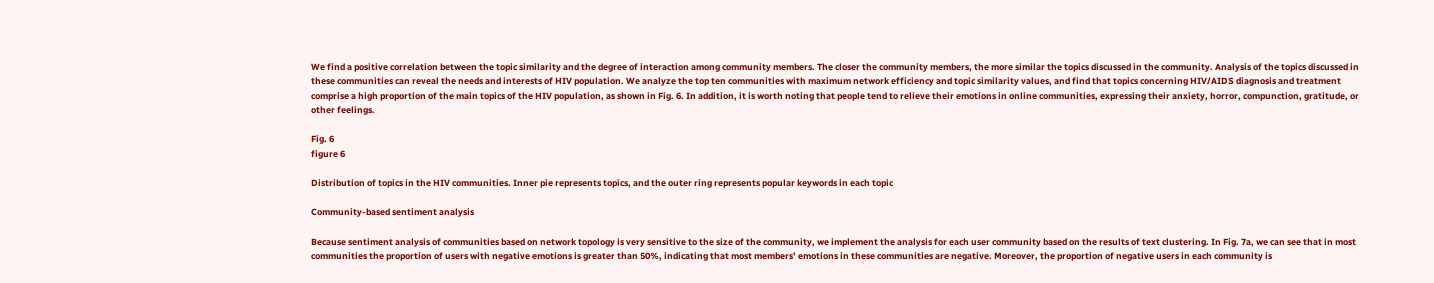We find a positive correlation between the topic similarity and the degree of interaction among community members. The closer the community members, the more similar the topics discussed in the community. Analysis of the topics discussed in these communities can reveal the needs and interests of HIV population. We analyze the top ten communities with maximum network efficiency and topic similarity values, and find that topics concerning HIV/AIDS diagnosis and treatment comprise a high proportion of the main topics of the HIV population, as shown in Fig. 6. In addition, it is worth noting that people tend to relieve their emotions in online communities, expressing their anxiety, horror, compunction, gratitude, or other feelings.

Fig. 6
figure 6

Distribution of topics in the HIV communities. Inner pie represents topics, and the outer ring represents popular keywords in each topic

Community-based sentiment analysis

Because sentiment analysis of communities based on network topology is very sensitive to the size of the community, we implement the analysis for each user community based on the results of text clustering. In Fig. 7a, we can see that in most communities the proportion of users with negative emotions is greater than 50%, indicating that most members’ emotions in these communities are negative. Moreover, the proportion of negative users in each community is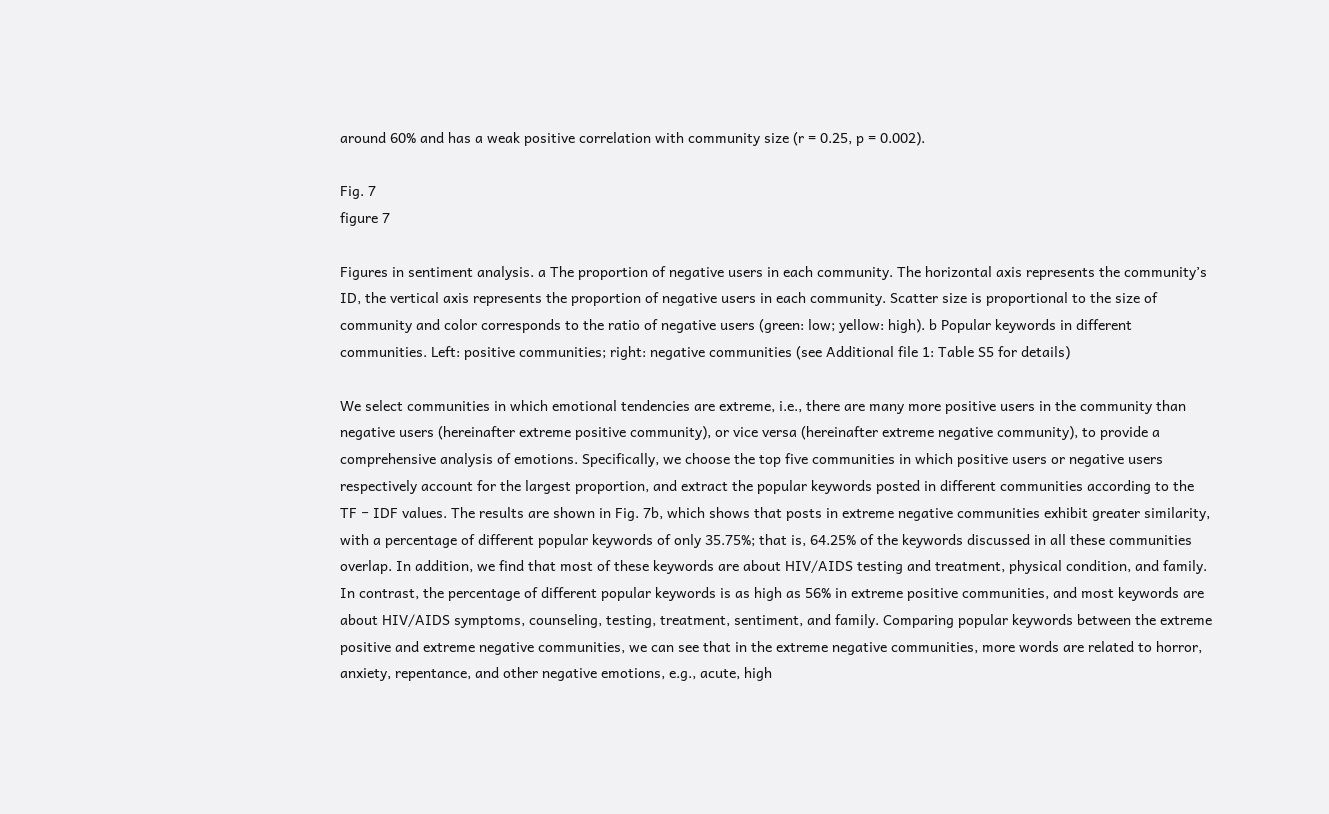around 60% and has a weak positive correlation with community size (r = 0.25, p = 0.002).

Fig. 7
figure 7

Figures in sentiment analysis. a The proportion of negative users in each community. The horizontal axis represents the community’s ID, the vertical axis represents the proportion of negative users in each community. Scatter size is proportional to the size of community and color corresponds to the ratio of negative users (green: low; yellow: high). b Popular keywords in different communities. Left: positive communities; right: negative communities (see Additional file 1: Table S5 for details)

We select communities in which emotional tendencies are extreme, i.e., there are many more positive users in the community than negative users (hereinafter extreme positive community), or vice versa (hereinafter extreme negative community), to provide a comprehensive analysis of emotions. Specifically, we choose the top five communities in which positive users or negative users respectively account for the largest proportion, and extract the popular keywords posted in different communities according to the TF − IDF values. The results are shown in Fig. 7b, which shows that posts in extreme negative communities exhibit greater similarity, with a percentage of different popular keywords of only 35.75%; that is, 64.25% of the keywords discussed in all these communities overlap. In addition, we find that most of these keywords are about HIV/AIDS testing and treatment, physical condition, and family. In contrast, the percentage of different popular keywords is as high as 56% in extreme positive communities, and most keywords are about HIV/AIDS symptoms, counseling, testing, treatment, sentiment, and family. Comparing popular keywords between the extreme positive and extreme negative communities, we can see that in the extreme negative communities, more words are related to horror, anxiety, repentance, and other negative emotions, e.g., acute, high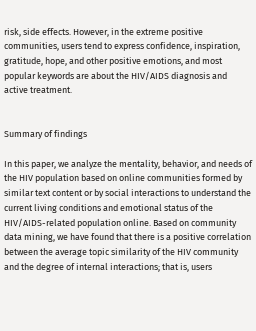risk, side effects. However, in the extreme positive communities, users tend to express confidence, inspiration, gratitude, hope, and other positive emotions, and most popular keywords are about the HIV/AIDS diagnosis and active treatment.


Summary of findings

In this paper, we analyze the mentality, behavior, and needs of the HIV population based on online communities formed by similar text content or by social interactions to understand the current living conditions and emotional status of the HIV/AIDS-related population online. Based on community data mining, we have found that there is a positive correlation between the average topic similarity of the HIV community and the degree of internal interactions; that is, users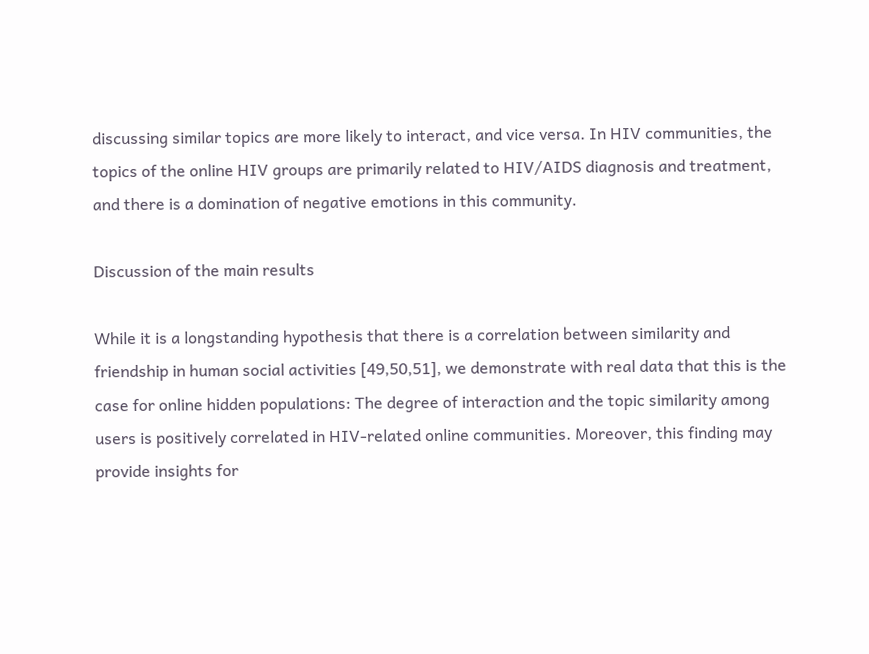discussing similar topics are more likely to interact, and vice versa. In HIV communities, the topics of the online HIV groups are primarily related to HIV/AIDS diagnosis and treatment, and there is a domination of negative emotions in this community.

Discussion of the main results

While it is a longstanding hypothesis that there is a correlation between similarity and friendship in human social activities [49,50,51], we demonstrate with real data that this is the case for online hidden populations: The degree of interaction and the topic similarity among users is positively correlated in HIV-related online communities. Moreover, this finding may provide insights for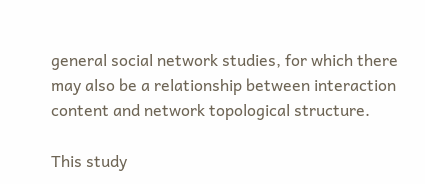general social network studies, for which there may also be a relationship between interaction content and network topological structure.

This study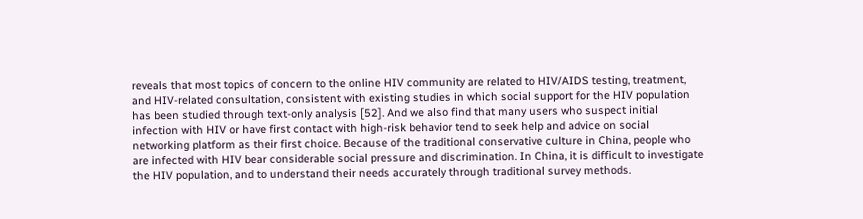reveals that most topics of concern to the online HIV community are related to HIV/AIDS testing, treatment, and HIV-related consultation, consistent with existing studies in which social support for the HIV population has been studied through text-only analysis [52]. And we also find that many users who suspect initial infection with HIV or have first contact with high-risk behavior tend to seek help and advice on social networking platform as their first choice. Because of the traditional conservative culture in China, people who are infected with HIV bear considerable social pressure and discrimination. In China, it is difficult to investigate the HIV population, and to understand their needs accurately through traditional survey methods.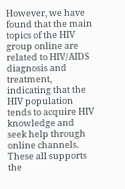However, we have found that the main topics of the HIV group online are related to HIV/AIDS diagnosis and treatment, indicating that the HIV population tends to acquire HIV knowledge and seek help through online channels. These all supports the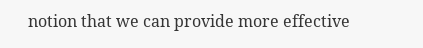notion that we can provide more effective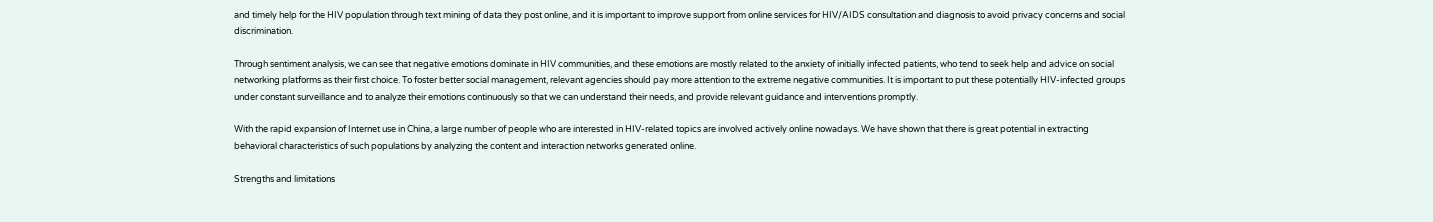and timely help for the HIV population through text mining of data they post online, and it is important to improve support from online services for HIV/AIDS consultation and diagnosis to avoid privacy concerns and social discrimination.

Through sentiment analysis, we can see that negative emotions dominate in HIV communities, and these emotions are mostly related to the anxiety of initially infected patients, who tend to seek help and advice on social networking platforms as their first choice. To foster better social management, relevant agencies should pay more attention to the extreme negative communities. It is important to put these potentially HIV-infected groups under constant surveillance and to analyze their emotions continuously so that we can understand their needs, and provide relevant guidance and interventions promptly.

With the rapid expansion of Internet use in China, a large number of people who are interested in HIV-related topics are involved actively online nowadays. We have shown that there is great potential in extracting behavioral characteristics of such populations by analyzing the content and interaction networks generated online.

Strengths and limitations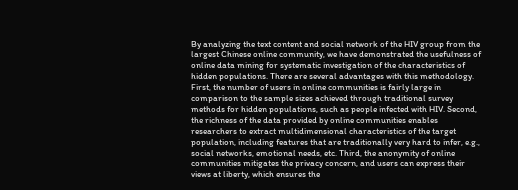By analyzing the text content and social network of the HIV group from the largest Chinese online community, we have demonstrated the usefulness of online data mining for systematic investigation of the characteristics of hidden populations. There are several advantages with this methodology. First, the number of users in online communities is fairly large in comparison to the sample sizes achieved through traditional survey methods for hidden populations, such as people infected with HIV. Second, the richness of the data provided by online communities enables researchers to extract multidimensional characteristics of the target population, including features that are traditionally very hard to infer, e.g., social networks, emotional needs, etc. Third, the anonymity of online communities mitigates the privacy concern, and users can express their views at liberty, which ensures the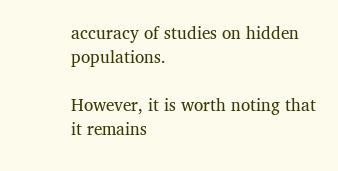accuracy of studies on hidden populations.

However, it is worth noting that it remains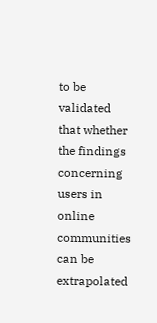to be validated that whether the findings concerning users in online communities can be extrapolated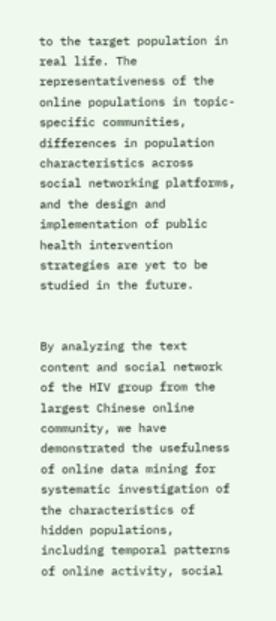to the target population in real life. The representativeness of the online populations in topic-specific communities, differences in population characteristics across social networking platforms, and the design and implementation of public health intervention strategies are yet to be studied in the future.


By analyzing the text content and social network of the HIV group from the largest Chinese online community, we have demonstrated the usefulness of online data mining for systematic investigation of the characteristics of hidden populations, including temporal patterns of online activity, social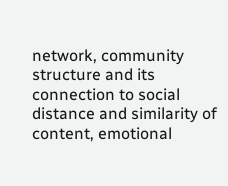network, community structure and its connection to social distance and similarity of content, emotional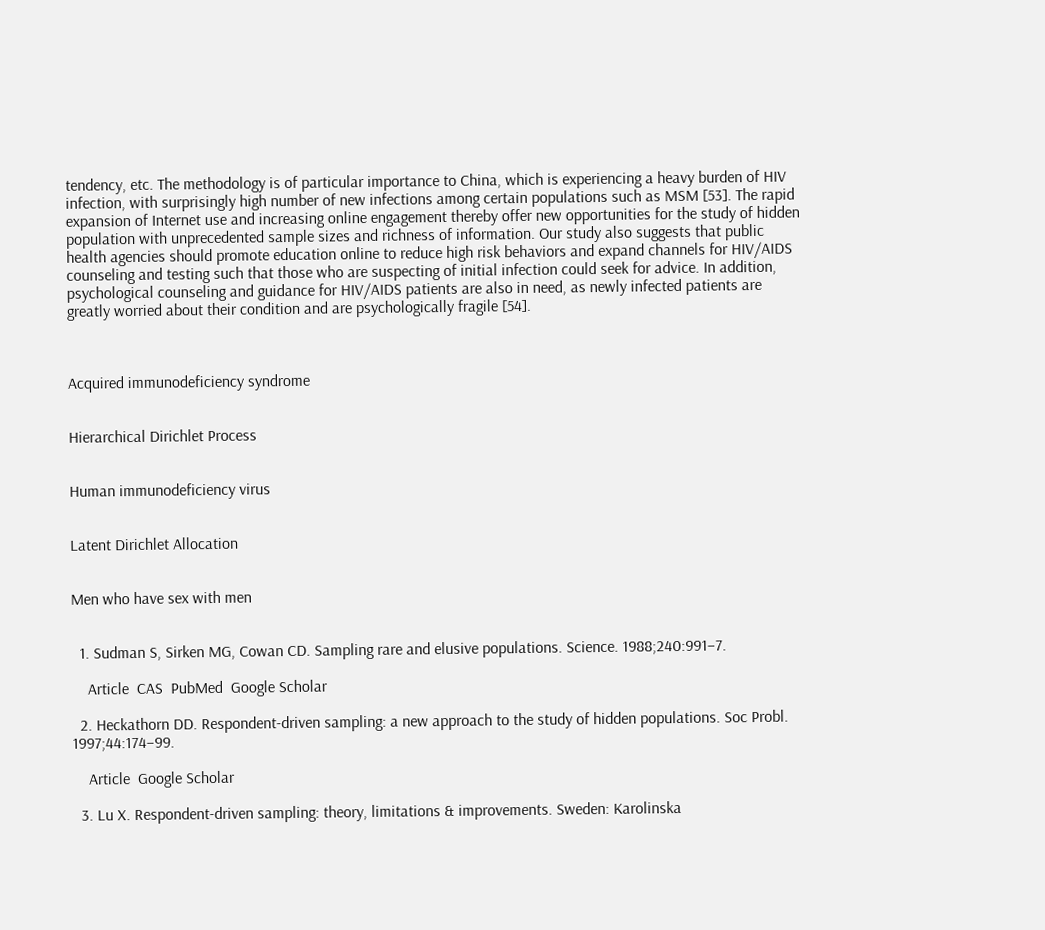tendency, etc. The methodology is of particular importance to China, which is experiencing a heavy burden of HIV infection, with surprisingly high number of new infections among certain populations such as MSM [53]. The rapid expansion of Internet use and increasing online engagement thereby offer new opportunities for the study of hidden population with unprecedented sample sizes and richness of information. Our study also suggests that public health agencies should promote education online to reduce high risk behaviors and expand channels for HIV/AIDS counseling and testing such that those who are suspecting of initial infection could seek for advice. In addition, psychological counseling and guidance for HIV/AIDS patients are also in need, as newly infected patients are greatly worried about their condition and are psychologically fragile [54].



Acquired immunodeficiency syndrome


Hierarchical Dirichlet Process


Human immunodeficiency virus


Latent Dirichlet Allocation


Men who have sex with men


  1. Sudman S, Sirken MG, Cowan CD. Sampling rare and elusive populations. Science. 1988;240:991–7.

    Article  CAS  PubMed  Google Scholar

  2. Heckathorn DD. Respondent-driven sampling: a new approach to the study of hidden populations. Soc Probl. 1997;44:174–99.

    Article  Google Scholar

  3. Lu X. Respondent-driven sampling: theory, limitations & improvements. Sweden: Karolinska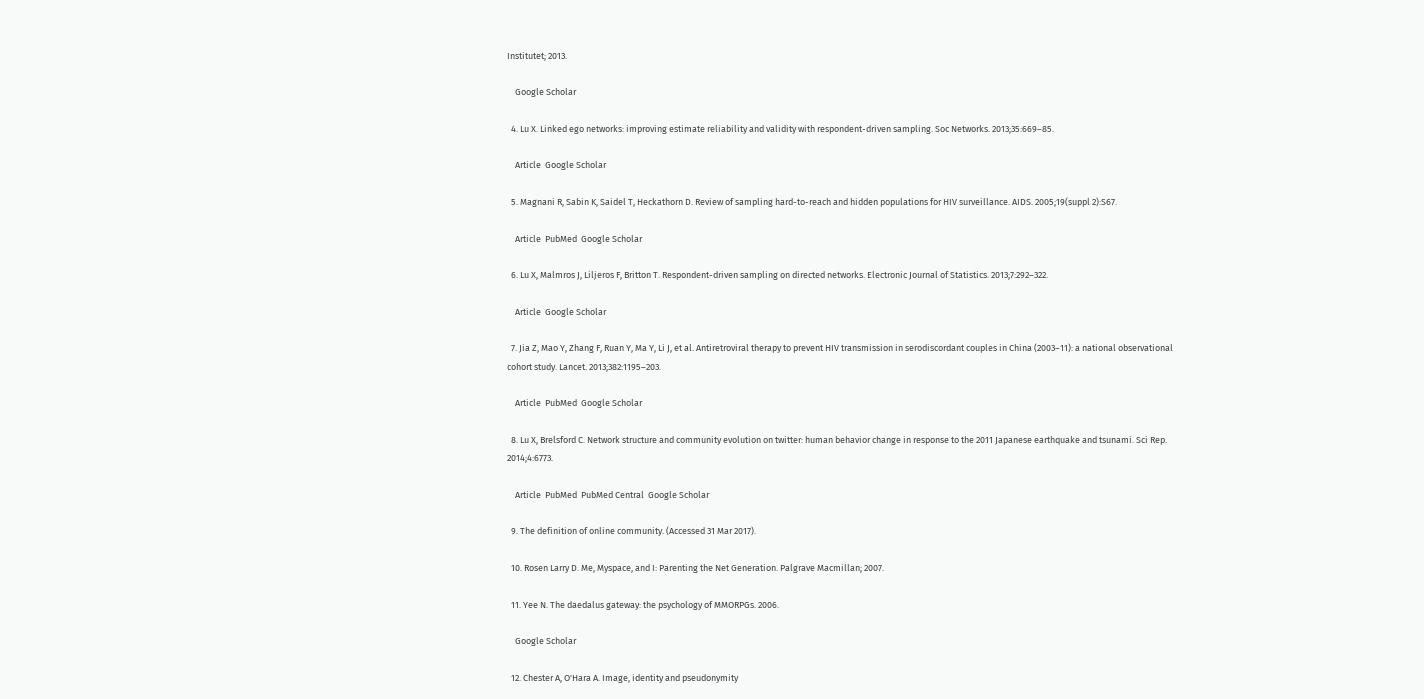Institutet; 2013.

    Google Scholar

  4. Lu X. Linked ego networks: improving estimate reliability and validity with respondent-driven sampling. Soc Networks. 2013;35:669–85.

    Article  Google Scholar

  5. Magnani R, Sabin K, Saidel T, Heckathorn D. Review of sampling hard-to-reach and hidden populations for HIV surveillance. AIDS. 2005;19(suppl 2):S67.

    Article  PubMed  Google Scholar

  6. Lu X, Malmros J, Liljeros F, Britton T. Respondent-driven sampling on directed networks. Electronic Journal of Statistics. 2013;7:292–322.

    Article  Google Scholar

  7. Jia Z, Mao Y, Zhang F, Ruan Y, Ma Y, Li J, et al. Antiretroviral therapy to prevent HIV transmission in serodiscordant couples in China (2003–11): a national observational cohort study. Lancet. 2013;382:1195–203.

    Article  PubMed  Google Scholar

  8. Lu X, Brelsford C. Network structure and community evolution on twitter: human behavior change in response to the 2011 Japanese earthquake and tsunami. Sci Rep. 2014;4:6773.

    Article  PubMed  PubMed Central  Google Scholar

  9. The definition of online community. (Accessed 31 Mar 2017).

  10. Rosen Larry D. Me, Myspace, and I: Parenting the Net Generation. Palgrave Macmillan; 2007.

  11. Yee N. The daedalus gateway: the psychology of MMORPGs. 2006.

    Google Scholar

  12. Chester A, O'Hara A. Image, identity and pseudonymity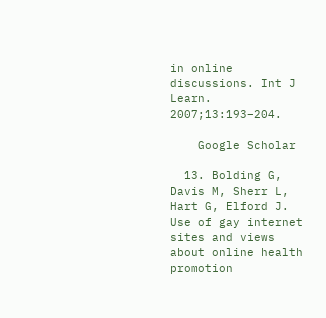in online discussions. Int J Learn. 2007;13:193–204.

    Google Scholar

  13. Bolding G, Davis M, Sherr L, Hart G, Elford J. Use of gay internet sites and views about online health promotion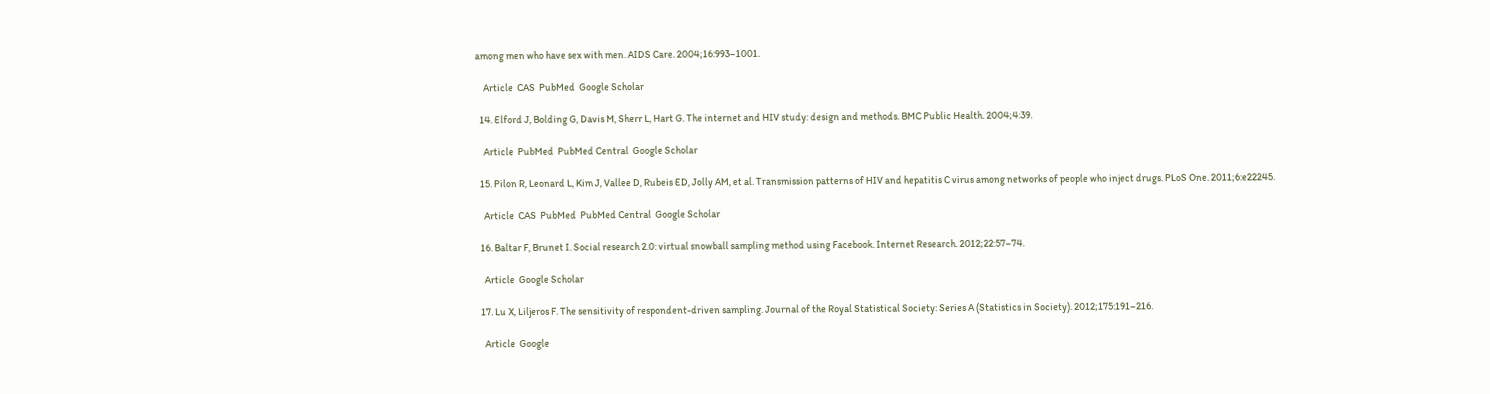among men who have sex with men. AIDS Care. 2004;16:993–1001.

    Article  CAS  PubMed  Google Scholar

  14. Elford J, Bolding G, Davis M, Sherr L, Hart G. The internet and HIV study: design and methods. BMC Public Health. 2004;4:39.

    Article  PubMed  PubMed Central  Google Scholar

  15. Pilon R, Leonard L, Kim J, Vallee D, Rubeis ED, Jolly AM, et al. Transmission patterns of HIV and hepatitis C virus among networks of people who inject drugs. PLoS One. 2011;6:e22245.

    Article  CAS  PubMed  PubMed Central  Google Scholar

  16. Baltar F, Brunet I. Social research 2.0: virtual snowball sampling method using Facebook. Internet Research. 2012;22:57–74.

    Article  Google Scholar

  17. Lu X, Liljeros F. The sensitivity of respondent-driven sampling. Journal of the Royal Statistical Society: Series A (Statistics in Society). 2012;175:191–216.

    Article  Google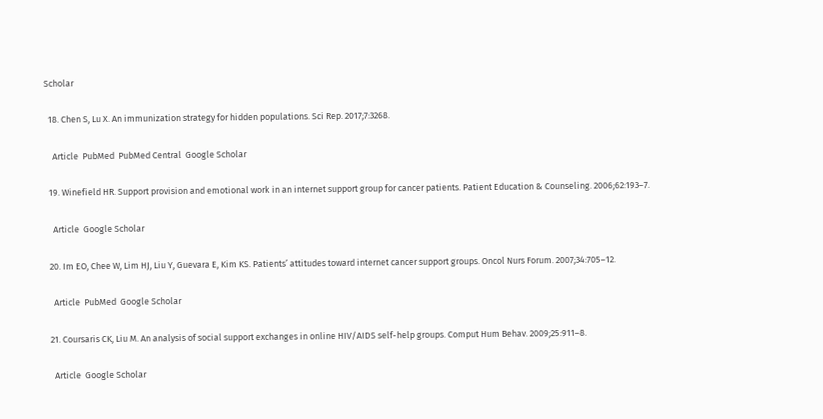Scholar

  18. Chen S, Lu X. An immunization strategy for hidden populations. Sci Rep. 2017;7:3268.

    Article  PubMed  PubMed Central  Google Scholar

  19. Winefield HR. Support provision and emotional work in an internet support group for cancer patients. Patient Education & Counseling. 2006;62:193–7.

    Article  Google Scholar

  20. Im EO, Chee W, Lim HJ, Liu Y, Guevara E, Kim KS. Patients’ attitudes toward internet cancer support groups. Oncol Nurs Forum. 2007;34:705–12.

    Article  PubMed  Google Scholar

  21. Coursaris CK, Liu M. An analysis of social support exchanges in online HIV/AIDS self-help groups. Comput Hum Behav. 2009;25:911–8.

    Article  Google Scholar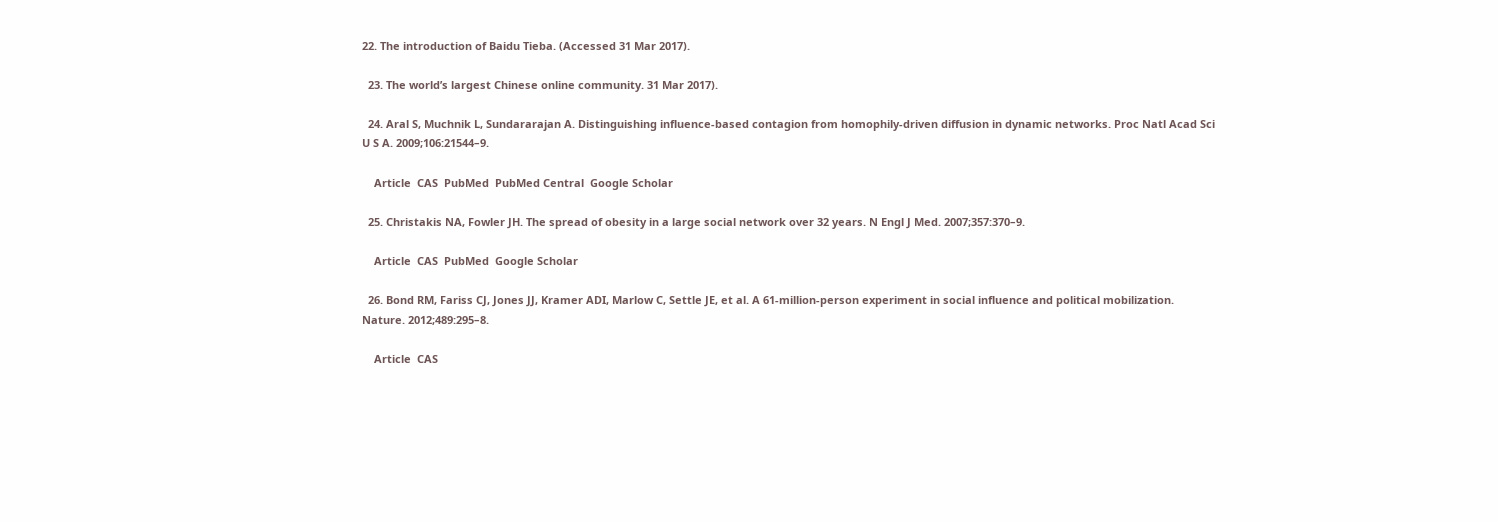22. The introduction of Baidu Tieba. (Accessed 31 Mar 2017).

  23. The world’s largest Chinese online community. 31 Mar 2017).

  24. Aral S, Muchnik L, Sundararajan A. Distinguishing influence-based contagion from homophily-driven diffusion in dynamic networks. Proc Natl Acad Sci U S A. 2009;106:21544–9.

    Article  CAS  PubMed  PubMed Central  Google Scholar

  25. Christakis NA, Fowler JH. The spread of obesity in a large social network over 32 years. N Engl J Med. 2007;357:370–9.

    Article  CAS  PubMed  Google Scholar

  26. Bond RM, Fariss CJ, Jones JJ, Kramer ADI, Marlow C, Settle JE, et al. A 61-million-person experiment in social influence and political mobilization. Nature. 2012;489:295–8.

    Article  CAS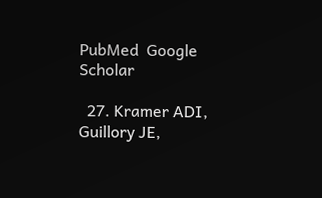PubMed  Google Scholar

  27. Kramer ADI, Guillory JE,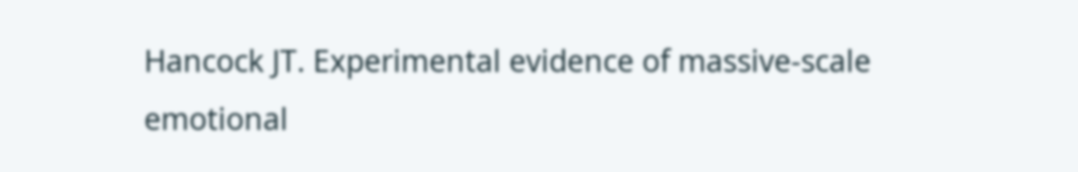Hancock JT. Experimental evidence of massive-scale emotional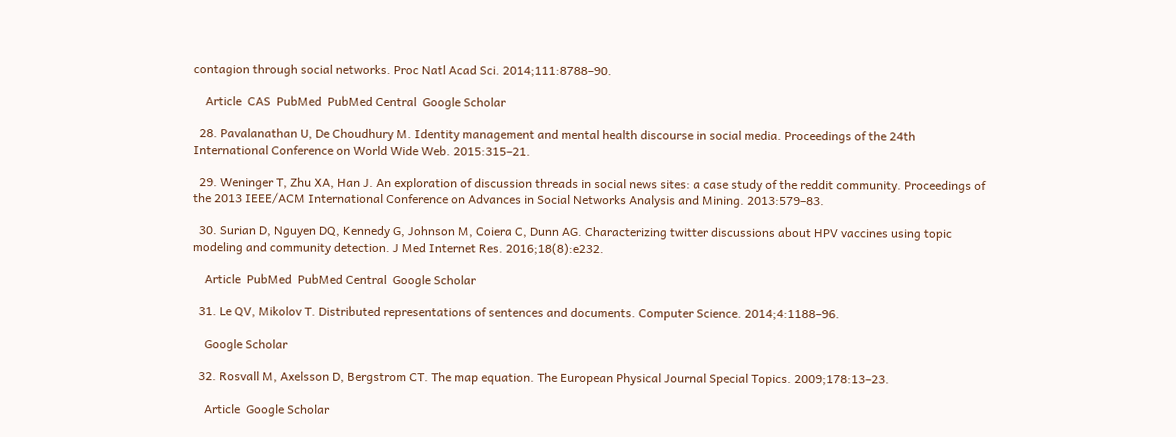contagion through social networks. Proc Natl Acad Sci. 2014;111:8788–90.

    Article  CAS  PubMed  PubMed Central  Google Scholar

  28. Pavalanathan U, De Choudhury M. Identity management and mental health discourse in social media. Proceedings of the 24th International Conference on World Wide Web. 2015:315–21.

  29. Weninger T, Zhu XA, Han J. An exploration of discussion threads in social news sites: a case study of the reddit community. Proceedings of the 2013 IEEE/ACM International Conference on Advances in Social Networks Analysis and Mining. 2013:579–83.

  30. Surian D, Nguyen DQ, Kennedy G, Johnson M, Coiera C, Dunn AG. Characterizing twitter discussions about HPV vaccines using topic modeling and community detection. J Med Internet Res. 2016;18(8):e232.

    Article  PubMed  PubMed Central  Google Scholar

  31. Le QV, Mikolov T. Distributed representations of sentences and documents. Computer Science. 2014;4:1188–96.

    Google Scholar

  32. Rosvall M, Axelsson D, Bergstrom CT. The map equation. The European Physical Journal Special Topics. 2009;178:13–23.

    Article  Google Scholar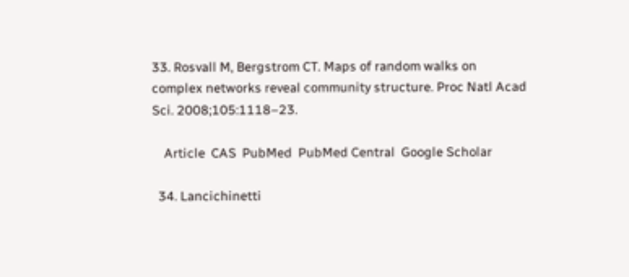33. Rosvall M, Bergstrom CT. Maps of random walks on complex networks reveal community structure. Proc Natl Acad Sci. 2008;105:1118–23.

    Article  CAS  PubMed  PubMed Central  Google Scholar

  34. Lancichinetti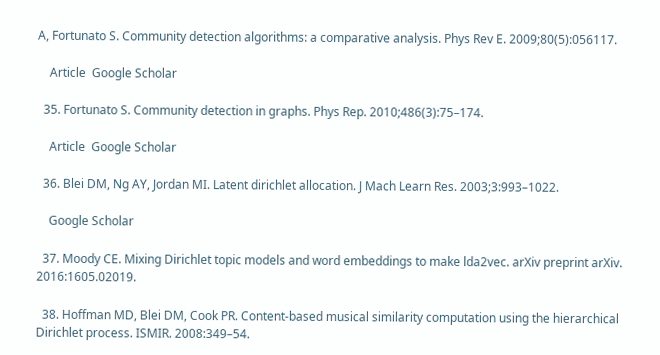A, Fortunato S. Community detection algorithms: a comparative analysis. Phys Rev E. 2009;80(5):056117.

    Article  Google Scholar

  35. Fortunato S. Community detection in graphs. Phys Rep. 2010;486(3):75–174.

    Article  Google Scholar

  36. Blei DM, Ng AY, Jordan MI. Latent dirichlet allocation. J Mach Learn Res. 2003;3:993–1022.

    Google Scholar

  37. Moody CE. Mixing Dirichlet topic models and word embeddings to make lda2vec. arXiv preprint arXiv. 2016:1605.02019.

  38. Hoffman MD, Blei DM, Cook PR. Content-based musical similarity computation using the hierarchical Dirichlet process. ISMIR. 2008:349–54.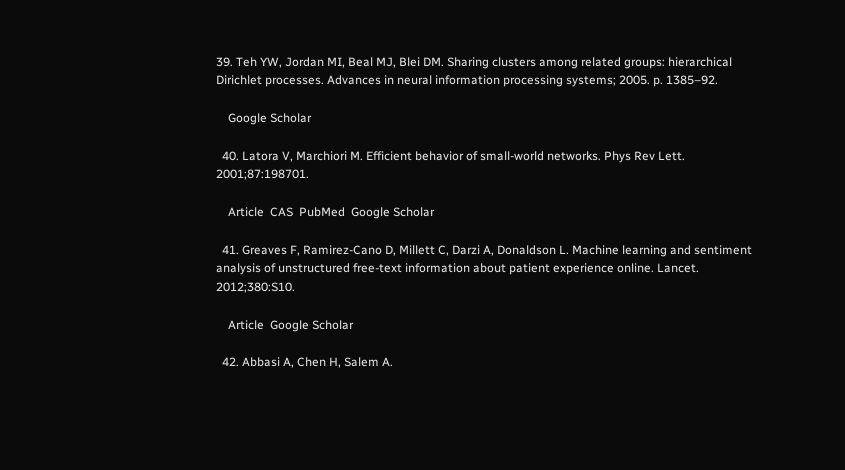39. Teh YW, Jordan MI, Beal MJ, Blei DM. Sharing clusters among related groups: hierarchical Dirichlet processes. Advances in neural information processing systems; 2005. p. 1385–92.

    Google Scholar

  40. Latora V, Marchiori M. Efficient behavior of small-world networks. Phys Rev Lett. 2001;87:198701.

    Article  CAS  PubMed  Google Scholar

  41. Greaves F, Ramirez-Cano D, Millett C, Darzi A, Donaldson L. Machine learning and sentiment analysis of unstructured free-text information about patient experience online. Lancet. 2012;380:S10.

    Article  Google Scholar

  42. Abbasi A, Chen H, Salem A.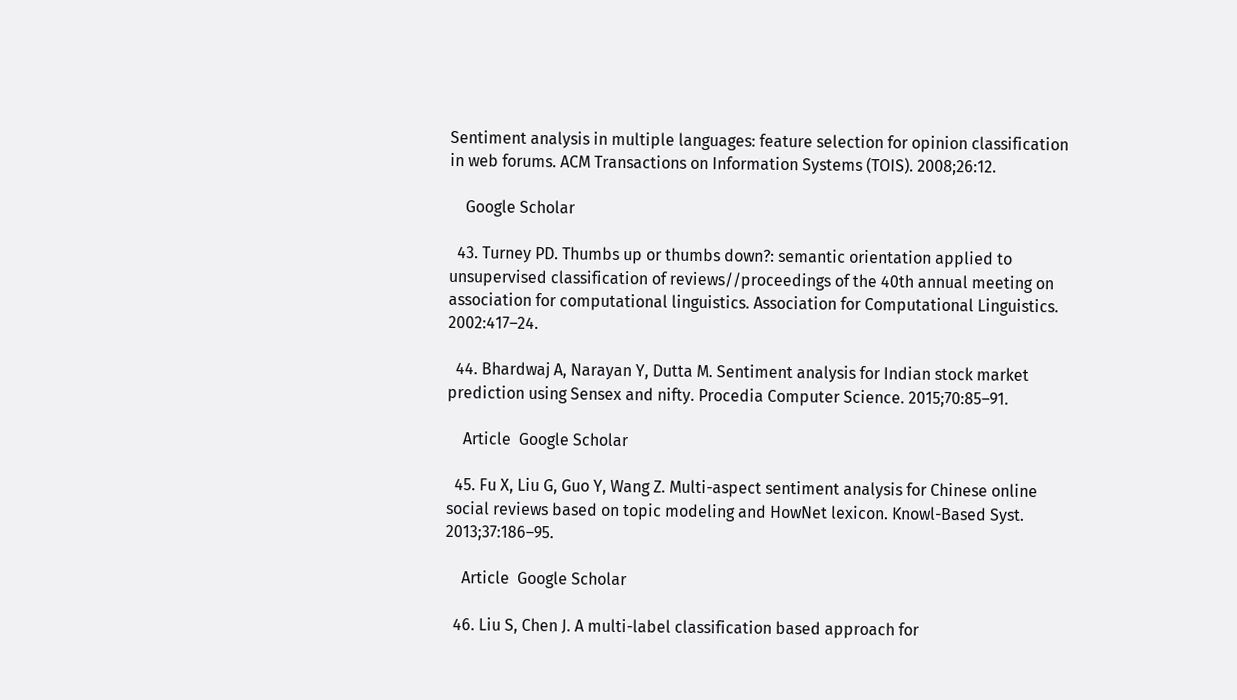Sentiment analysis in multiple languages: feature selection for opinion classification in web forums. ACM Transactions on Information Systems (TOIS). 2008;26:12.

    Google Scholar

  43. Turney PD. Thumbs up or thumbs down?: semantic orientation applied to unsupervised classification of reviews//proceedings of the 40th annual meeting on association for computational linguistics. Association for Computational Linguistics. 2002:417–24.

  44. Bhardwaj A, Narayan Y, Dutta M. Sentiment analysis for Indian stock market prediction using Sensex and nifty. Procedia Computer Science. 2015;70:85–91.

    Article  Google Scholar

  45. Fu X, Liu G, Guo Y, Wang Z. Multi-aspect sentiment analysis for Chinese online social reviews based on topic modeling and HowNet lexicon. Knowl-Based Syst. 2013;37:186–95.

    Article  Google Scholar

  46. Liu S, Chen J. A multi-label classification based approach for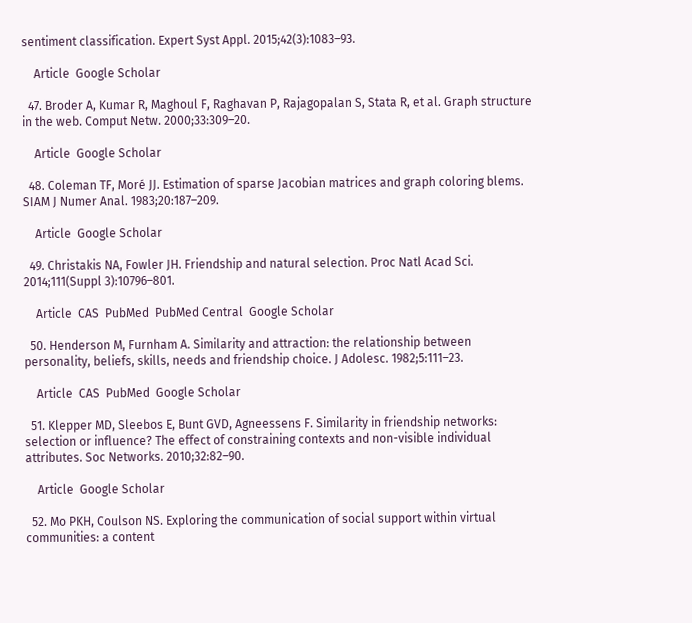sentiment classification. Expert Syst Appl. 2015;42(3):1083–93.

    Article  Google Scholar

  47. Broder A, Kumar R, Maghoul F, Raghavan P, Rajagopalan S, Stata R, et al. Graph structure in the web. Comput Netw. 2000;33:309–20.

    Article  Google Scholar

  48. Coleman TF, Moré JJ. Estimation of sparse Jacobian matrices and graph coloring blems. SIAM J Numer Anal. 1983;20:187–209.

    Article  Google Scholar

  49. Christakis NA, Fowler JH. Friendship and natural selection. Proc Natl Acad Sci. 2014;111(Suppl 3):10796–801.

    Article  CAS  PubMed  PubMed Central  Google Scholar

  50. Henderson M, Furnham A. Similarity and attraction: the relationship between personality, beliefs, skills, needs and friendship choice. J Adolesc. 1982;5:111–23.

    Article  CAS  PubMed  Google Scholar

  51. Klepper MD, Sleebos E, Bunt GVD, Agneessens F. Similarity in friendship networks: selection or influence? The effect of constraining contexts and non-visible individual attributes. Soc Networks. 2010;32:82–90.

    Article  Google Scholar

  52. Mo PKH, Coulson NS. Exploring the communication of social support within virtual communities: a content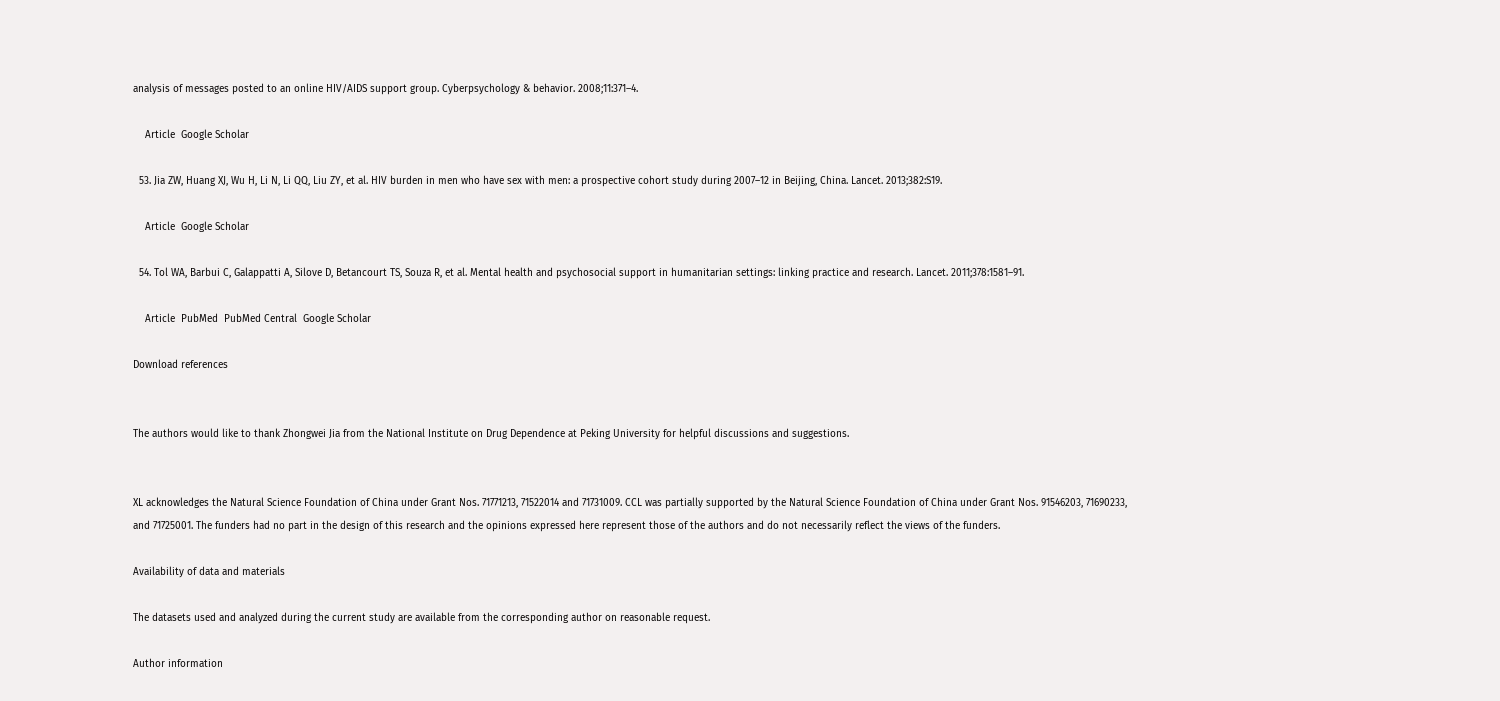analysis of messages posted to an online HIV/AIDS support group. Cyberpsychology & behavior. 2008;11:371–4.

    Article  Google Scholar

  53. Jia ZW, Huang XJ, Wu H, Li N, Li QQ, Liu ZY, et al. HIV burden in men who have sex with men: a prospective cohort study during 2007–12 in Beijing, China. Lancet. 2013;382:S19.

    Article  Google Scholar

  54. Tol WA, Barbui C, Galappatti A, Silove D, Betancourt TS, Souza R, et al. Mental health and psychosocial support in humanitarian settings: linking practice and research. Lancet. 2011;378:1581–91.

    Article  PubMed  PubMed Central  Google Scholar

Download references


The authors would like to thank Zhongwei Jia from the National Institute on Drug Dependence at Peking University for helpful discussions and suggestions.


XL acknowledges the Natural Science Foundation of China under Grant Nos. 71771213, 71522014 and 71731009. CCL was partially supported by the Natural Science Foundation of China under Grant Nos. 91546203, 71690233, and 71725001. The funders had no part in the design of this research and the opinions expressed here represent those of the authors and do not necessarily reflect the views of the funders.

Availability of data and materials

The datasets used and analyzed during the current study are available from the corresponding author on reasonable request.

Author information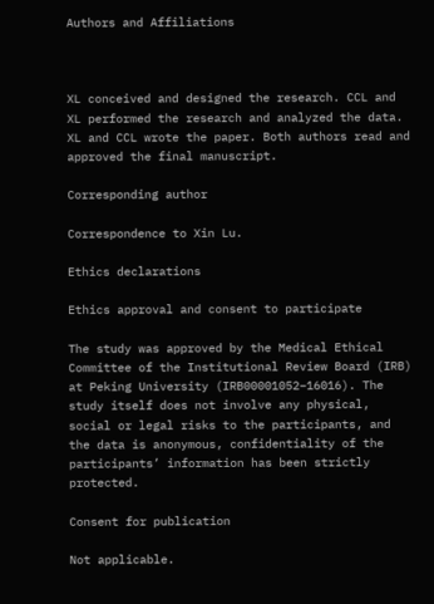Authors and Affiliations



XL conceived and designed the research. CCL and XL performed the research and analyzed the data. XL and CCL wrote the paper. Both authors read and approved the final manuscript.

Corresponding author

Correspondence to Xin Lu.

Ethics declarations

Ethics approval and consent to participate

The study was approved by the Medical Ethical Committee of the Institutional Review Board (IRB) at Peking University (IRB00001052–16016). The study itself does not involve any physical, social or legal risks to the participants, and the data is anonymous, confidentiality of the participants’ information has been strictly protected.

Consent for publication

Not applicable.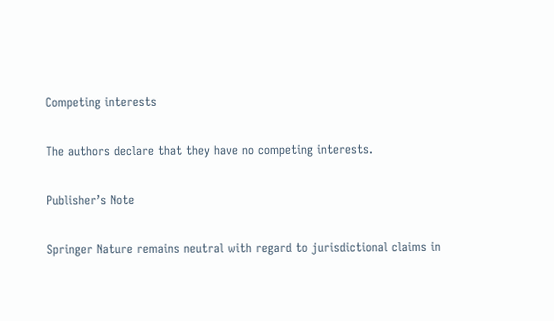Competing interests

The authors declare that they have no competing interests.

Publisher’s Note

Springer Nature remains neutral with regard to jurisdictional claims in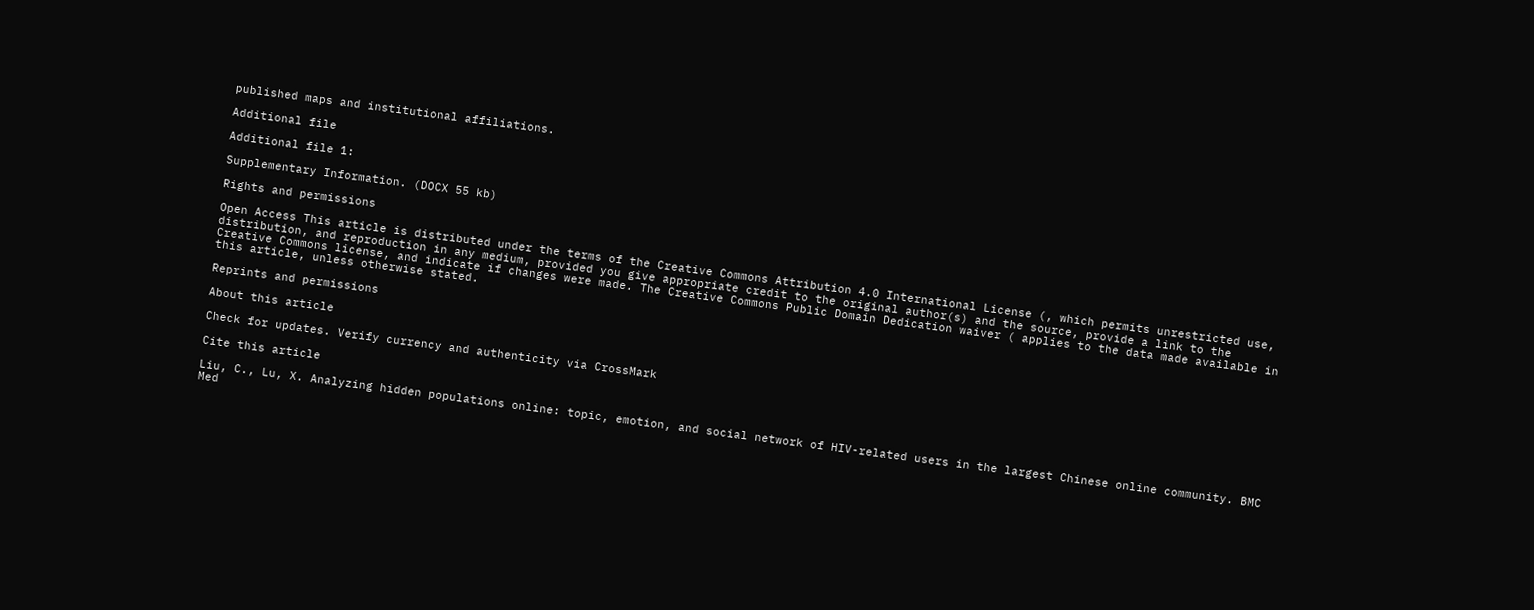published maps and institutional affiliations.

Additional file

Additional file 1:

Supplementary Information. (DOCX 55 kb)

Rights and permissions

Open Access This article is distributed under the terms of the Creative Commons Attribution 4.0 International License (, which permits unrestricted use, distribution, and reproduction in any medium, provided you give appropriate credit to the original author(s) and the source, provide a link to the Creative Commons license, and indicate if changes were made. The Creative Commons Public Domain Dedication waiver ( applies to the data made available in this article, unless otherwise stated.

Reprints and permissions

About this article

Check for updates. Verify currency and authenticity via CrossMark

Cite this article

Liu, C., Lu, X. Analyzing hidden populations online: topic, emotion, and social network of HIV-related users in the largest Chinese online community. BMC Med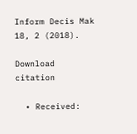Inform Decis Mak 18, 2 (2018).

Download citation

  • Received: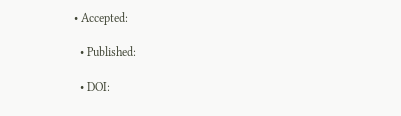• Accepted:

  • Published:

  • DOI: